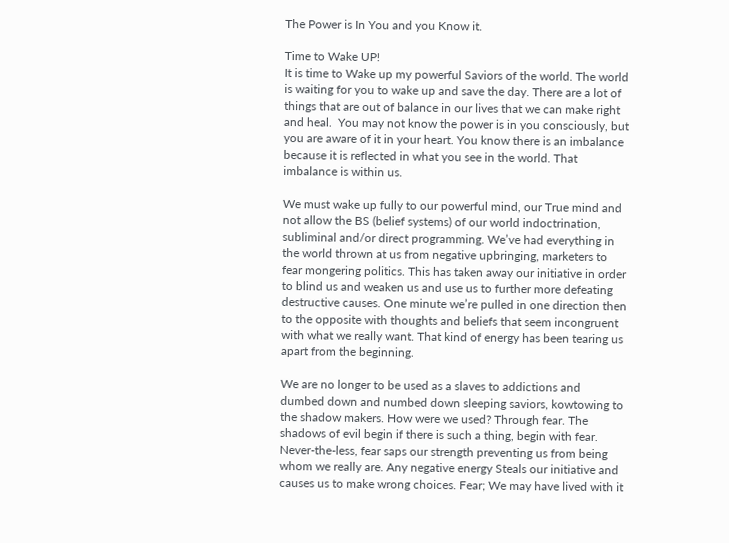The Power is In You and you Know it.

Time to Wake UP!
It is time to Wake up my powerful Saviors of the world. The world is waiting for you to wake up and save the day. There are a lot of things that are out of balance in our lives that we can make right and heal.  You may not know the power is in you consciously, but you are aware of it in your heart. You know there is an imbalance because it is reflected in what you see in the world. That imbalance is within us.

We must wake up fully to our powerful mind, our True mind and not allow the BS (belief systems) of our world indoctrination, subliminal and/or direct programming. We’ve had everything in the world thrown at us from negative upbringing, marketers to fear mongering politics. This has taken away our initiative in order to blind us and weaken us and use us to further more defeating destructive causes. One minute we’re pulled in one direction then to the opposite with thoughts and beliefs that seem incongruent with what we really want. That kind of energy has been tearing us apart from the beginning.

We are no longer to be used as a slaves to addictions and dumbed down and numbed down sleeping saviors, kowtowing to the shadow makers. How were we used? Through fear. The shadows of evil begin if there is such a thing, begin with fear. Never-the-less, fear saps our strength preventing us from being whom we really are. Any negative energy Steals our initiative and causes us to make wrong choices. Fear; We may have lived with it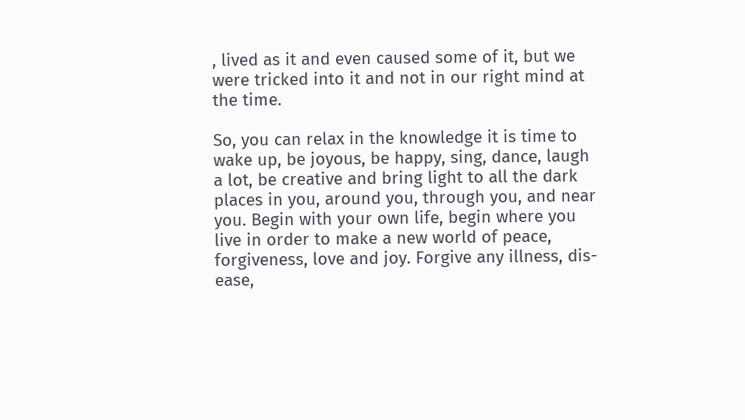, lived as it and even caused some of it, but we were tricked into it and not in our right mind at the time.

So, you can relax in the knowledge it is time to wake up, be joyous, be happy, sing, dance, laugh a lot, be creative and bring light to all the dark places in you, around you, through you, and near you. Begin with your own life, begin where you live in order to make a new world of peace, forgiveness, love and joy. Forgive any illness, dis-ease,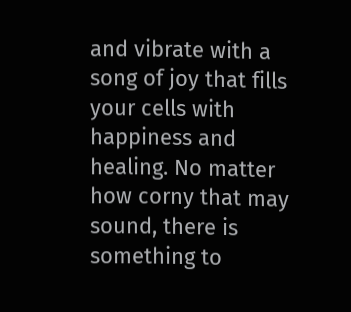and vibrate with a song of joy that fills your cells with happiness and healing. No matter how corny that may sound, there is something to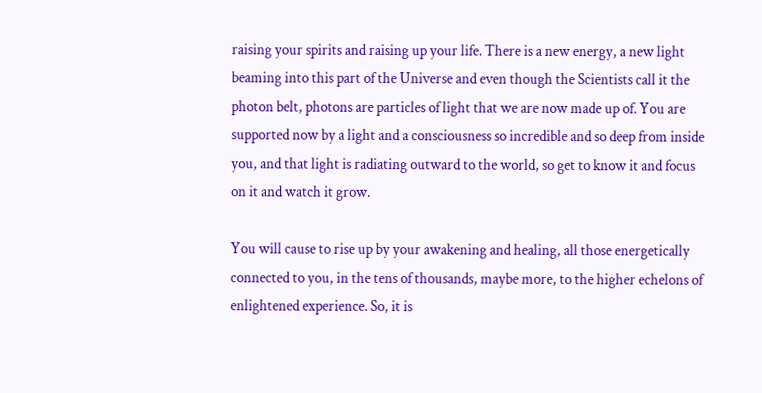raising your spirits and raising up your life. There is a new energy, a new light beaming into this part of the Universe and even though the Scientists call it the photon belt, photons are particles of light that we are now made up of. You are supported now by a light and a consciousness so incredible and so deep from inside you, and that light is radiating outward to the world, so get to know it and focus on it and watch it grow.

You will cause to rise up by your awakening and healing, all those energetically connected to you, in the tens of thousands, maybe more, to the higher echelons of enlightened experience. So, it is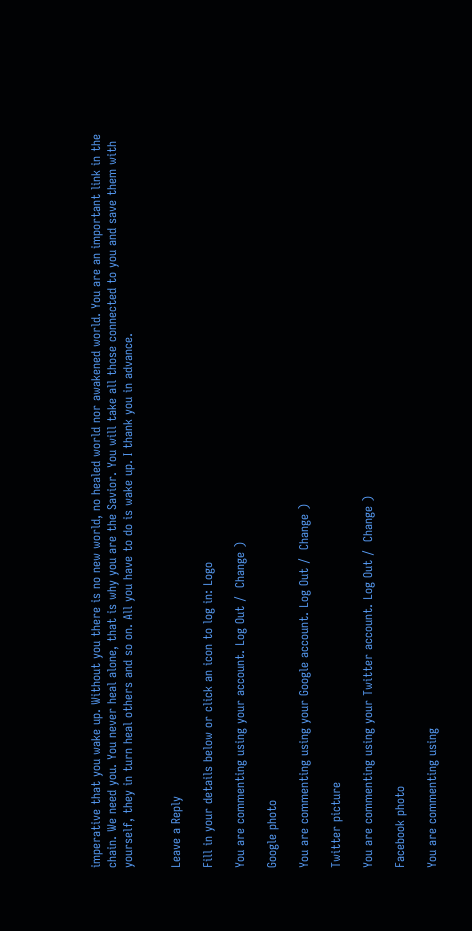imperative that you wake up. Without you there is no new world, no healed world nor awakened world. You are an important link in the chain. We need you. You never heal alone, that is why you are the Savior. You will take all those connected to you and save them with yourself, they in turn heal others and so on. All you have to do is wake up. I thank you in advance.


Leave a Reply

Fill in your details below or click an icon to log in: Logo

You are commenting using your account. Log Out /  Change )

Google photo

You are commenting using your Google account. Log Out /  Change )

Twitter picture

You are commenting using your Twitter account. Log Out /  Change )

Facebook photo

You are commenting using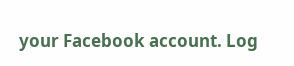your Facebook account. Log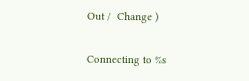Out /  Change )

Connecting to %s